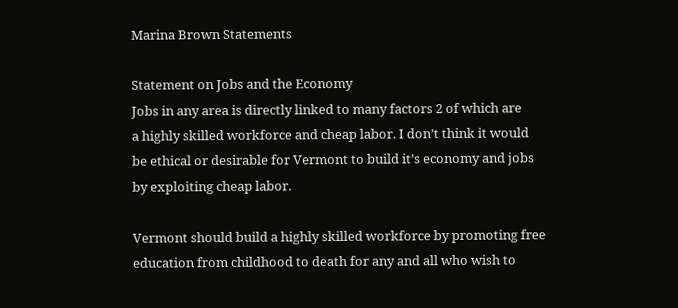Marina Brown Statements

Statement on Jobs and the Economy
Jobs in any area is directly linked to many factors 2 of which are
a highly skilled workforce and cheap labor. I don’t think it would
be ethical or desirable for Vermont to build it’s economy and jobs
by exploiting cheap labor.

Vermont should build a highly skilled workforce by promoting free
education from childhood to death for any and all who wish to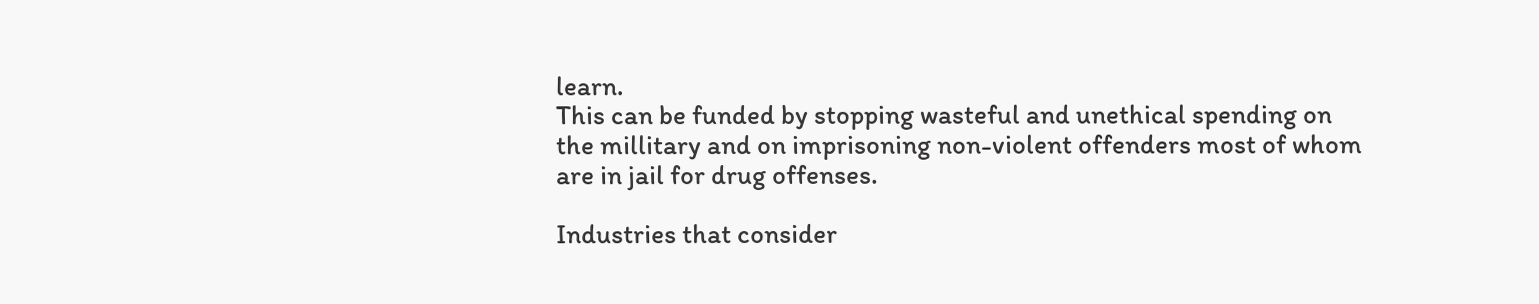learn.
This can be funded by stopping wasteful and unethical spending on
the millitary and on imprisoning non-violent offenders most of whom
are in jail for drug offenses.

Industries that consider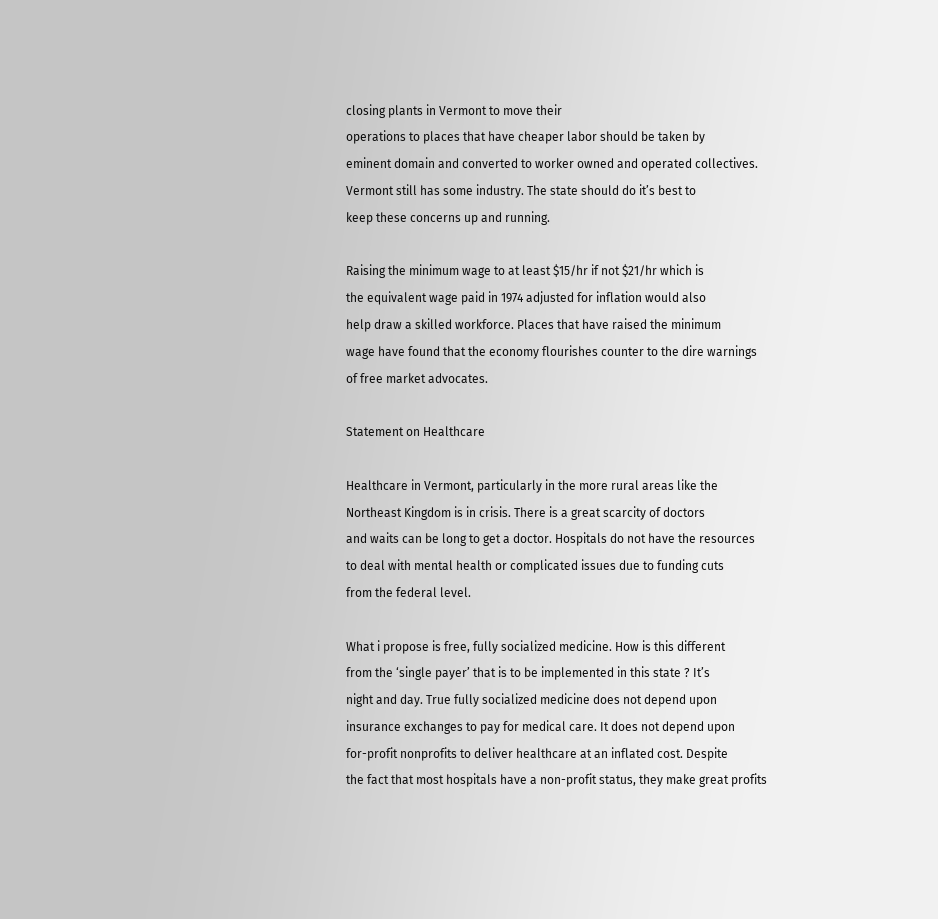closing plants in Vermont to move their
operations to places that have cheaper labor should be taken by
eminent domain and converted to worker owned and operated collectives.
Vermont still has some industry. The state should do it’s best to
keep these concerns up and running.

Raising the minimum wage to at least $15/hr if not $21/hr which is
the equivalent wage paid in 1974 adjusted for inflation would also
help draw a skilled workforce. Places that have raised the minimum
wage have found that the economy flourishes counter to the dire warnings
of free market advocates.

Statement on Healthcare

Healthcare in Vermont, particularly in the more rural areas like the
Northeast Kingdom is in crisis. There is a great scarcity of doctors
and waits can be long to get a doctor. Hospitals do not have the resources
to deal with mental health or complicated issues due to funding cuts
from the federal level.

What i propose is free, fully socialized medicine. How is this different
from the ‘single payer’ that is to be implemented in this state ? It’s
night and day. True fully socialized medicine does not depend upon
insurance exchanges to pay for medical care. It does not depend upon
for-profit nonprofits to deliver healthcare at an inflated cost. Despite
the fact that most hospitals have a non-profit status, they make great profits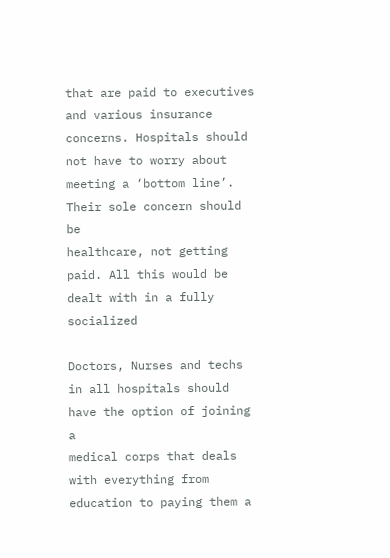that are paid to executives and various insurance concerns. Hospitals should
not have to worry about meeting a ‘bottom line’. Their sole concern should be
healthcare, not getting paid. All this would be dealt with in a fully socialized

Doctors, Nurses and techs in all hospitals should have the option of joining a
medical corps that deals with everything from education to paying them a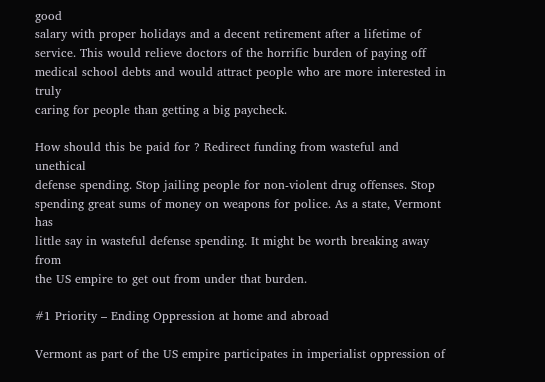good
salary with proper holidays and a decent retirement after a lifetime of
service. This would relieve doctors of the horrific burden of paying off
medical school debts and would attract people who are more interested in truly
caring for people than getting a big paycheck.

How should this be paid for ? Redirect funding from wasteful and unethical
defense spending. Stop jailing people for non-violent drug offenses. Stop
spending great sums of money on weapons for police. As a state, Vermont has
little say in wasteful defense spending. It might be worth breaking away from
the US empire to get out from under that burden.

#1 Priority – Ending Oppression at home and abroad

Vermont as part of the US empire participates in imperialist oppression of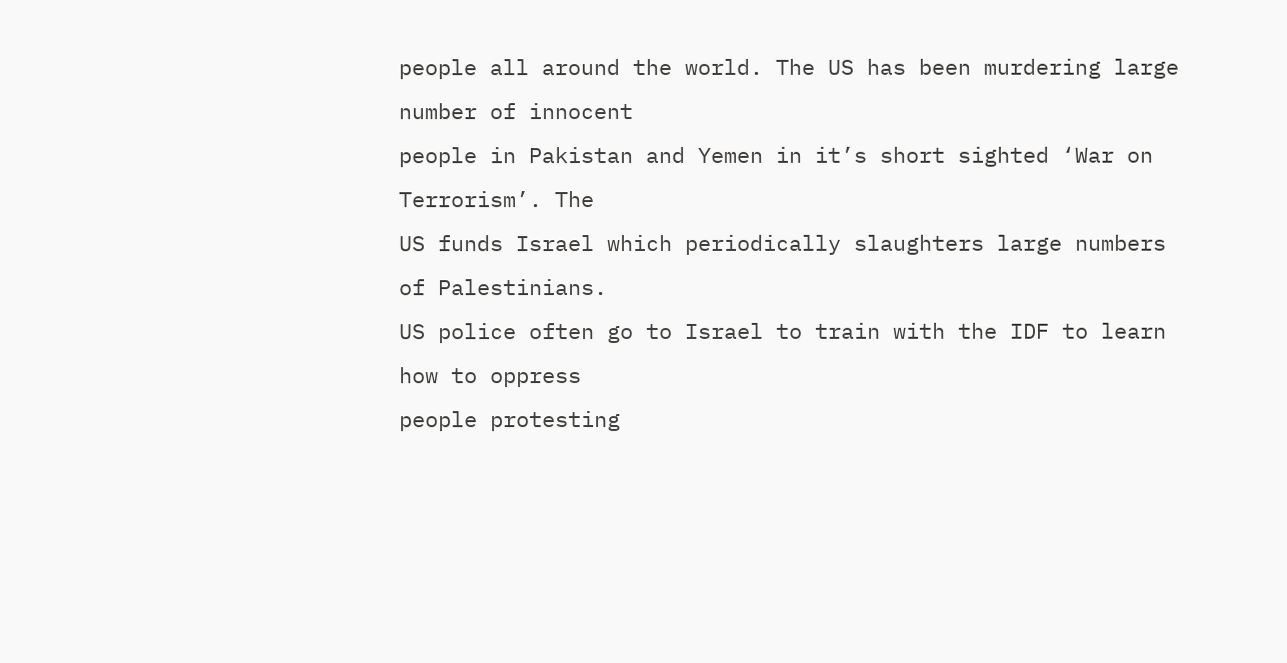people all around the world. The US has been murdering large number of innocent
people in Pakistan and Yemen in it’s short sighted ‘War on Terrorism’. The
US funds Israel which periodically slaughters large numbers of Palestinians.
US police often go to Israel to train with the IDF to learn how to oppress
people protesting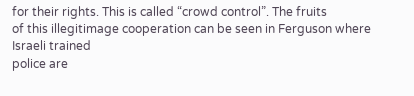for their rights. This is called “crowd control”. The fruits
of this illegitimage cooperation can be seen in Ferguson where Israeli trained
police are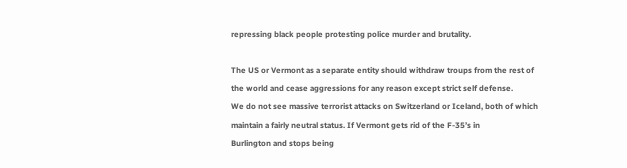repressing black people protesting police murder and brutality.

The US or Vermont as a separate entity should withdraw troups from the rest of
the world and cease aggressions for any reason except strict self defense.
We do not see massive terrorist attacks on Switzerland or Iceland, both of which
maintain a fairly neutral status. If Vermont gets rid of the F-35’s in
Burlington and stops being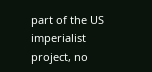part of the US imperialist project, no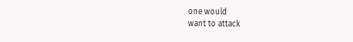one would
want to attack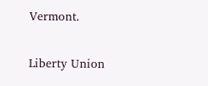Vermont.

Liberty Union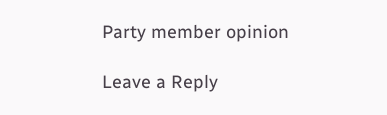Party member opinion

Leave a Reply